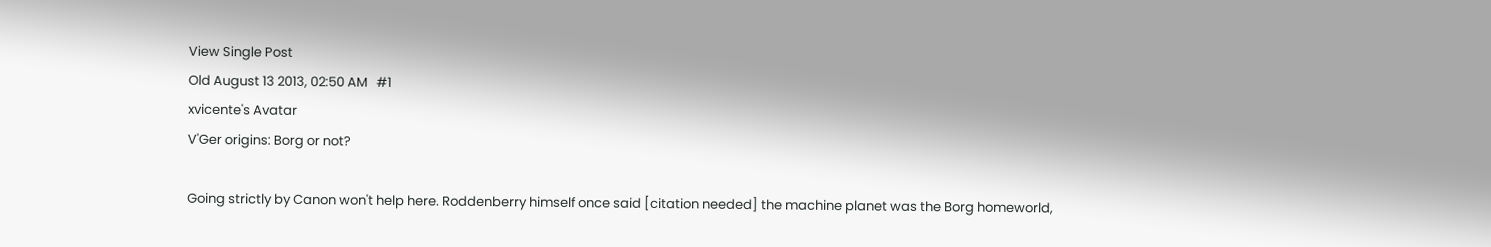View Single Post
Old August 13 2013, 02:50 AM   #1
xvicente's Avatar
V'Ger origins: Borg or not?

Going strictly by Canon won't help here. Roddenberry himself once said [citation needed] the machine planet was the Borg homeworld,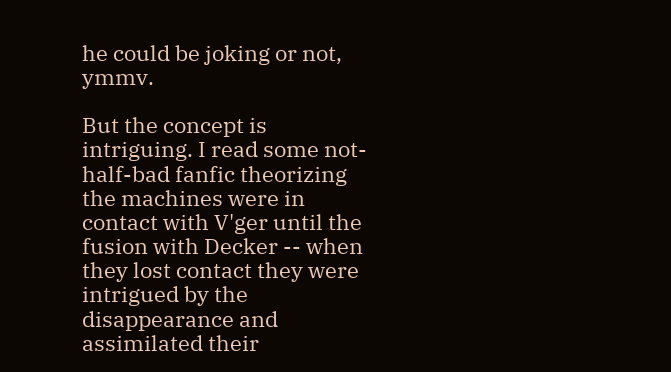he could be joking or not, ymmv.

But the concept is intriguing. I read some not-half-bad fanfic theorizing the machines were in contact with V'ger until the fusion with Decker -- when they lost contact they were intrigued by the disappearance and assimilated their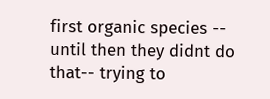first organic species -- until then they didnt do that-- trying to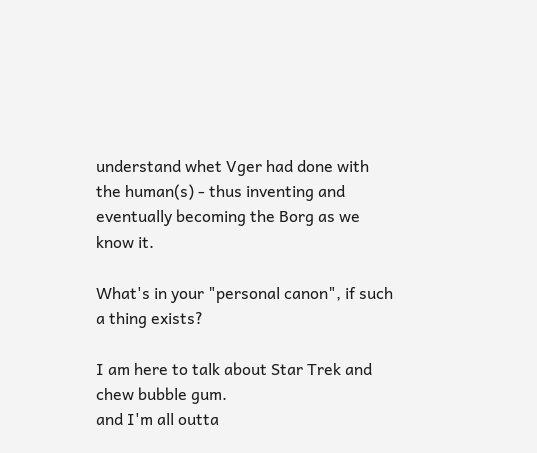understand whet Vger had done with the human(s) - thus inventing and eventually becoming the Borg as we know it.

What's in your "personal canon", if such a thing exists?

I am here to talk about Star Trek and chew bubble gum.
and I'm all outta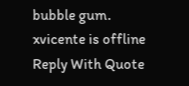bubble gum.
xvicente is offline   Reply With Quote